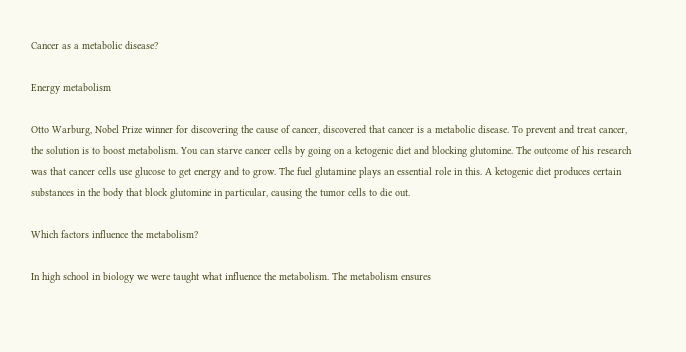Cancer as a metabolic disease?

Energy metabolism

Otto Warburg, Nobel Prize winner for discovering the cause of cancer, discovered that cancer is a metabolic disease. To prevent and treat cancer, the solution is to boost metabolism. You can starve cancer cells by going on a ketogenic diet and blocking glutomine. The outcome of his research was that cancer cells use glucose to get energy and to grow. The fuel glutamine plays an essential role in this. A ketogenic diet produces certain substances in the body that block glutomine in particular, causing the tumor cells to die out.

Which factors influence the metabolism?

In high school in biology we were taught what influence the metabolism. The metabolism ensures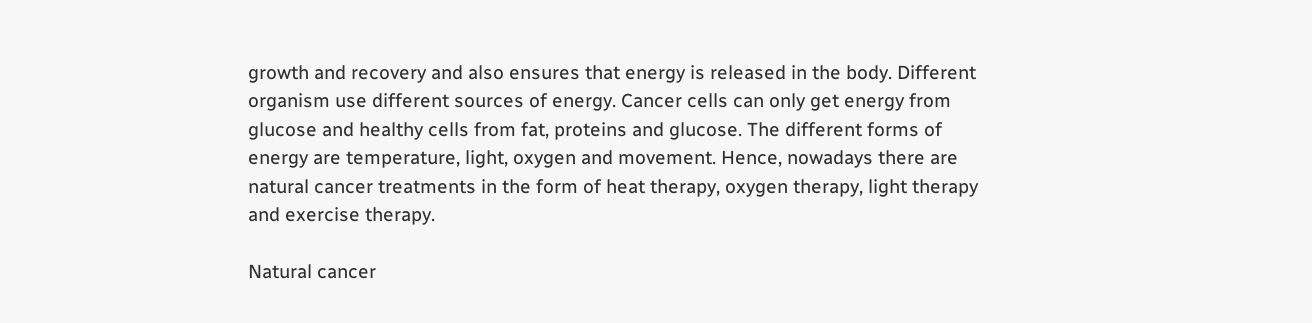growth and recovery and also ensures that energy is released in the body. Different organism use different sources of energy. Cancer cells can only get energy from glucose and healthy cells from fat, proteins and glucose. The different forms of energy are temperature, light, oxygen and movement. Hence, nowadays there are natural cancer treatments in the form of heat therapy, oxygen therapy, light therapy and exercise therapy.

Natural cancer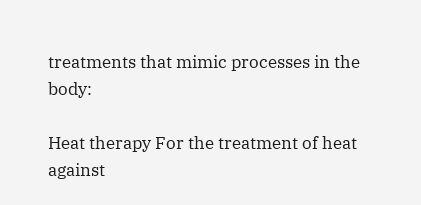treatments that mimic processes in the body:

Heat therapy For the treatment of heat against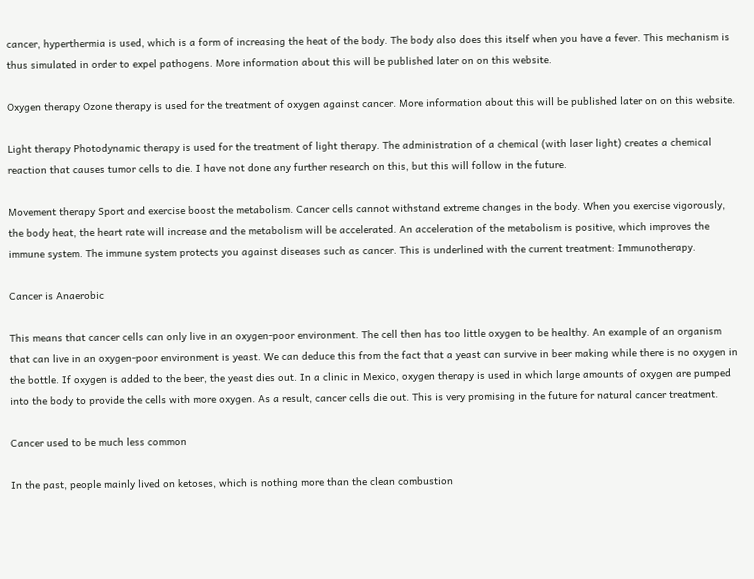cancer, hyperthermia is used, which is a form of increasing the heat of the body. The body also does this itself when you have a fever. This mechanism is thus simulated in order to expel pathogens. More information about this will be published later on on this website.

Oxygen therapy Ozone therapy is used for the treatment of oxygen against cancer. More information about this will be published later on on this website.

Light therapy Photodynamic therapy is used for the treatment of light therapy. The administration of a chemical (with laser light) creates a chemical reaction that causes tumor cells to die. I have not done any further research on this, but this will follow in the future.

Movement therapy Sport and exercise boost the metabolism. Cancer cells cannot withstand extreme changes in the body. When you exercise vigorously, the body heat, the heart rate will increase and the metabolism will be accelerated. An acceleration of the metabolism is positive, which improves the immune system. The immune system protects you against diseases such as cancer. This is underlined with the current treatment: Immunotherapy.

Cancer is Anaerobic

This means that cancer cells can only live in an oxygen-poor environment. The cell then has too little oxygen to be healthy. An example of an organism that can live in an oxygen-poor environment is yeast. We can deduce this from the fact that a yeast can survive in beer making while there is no oxygen in the bottle. If oxygen is added to the beer, the yeast dies out. In a clinic in Mexico, oxygen therapy is used in which large amounts of oxygen are pumped into the body to provide the cells with more oxygen. As a result, cancer cells die out. This is very promising in the future for natural cancer treatment.

Cancer used to be much less common

In the past, people mainly lived on ketoses, which is nothing more than the clean combustion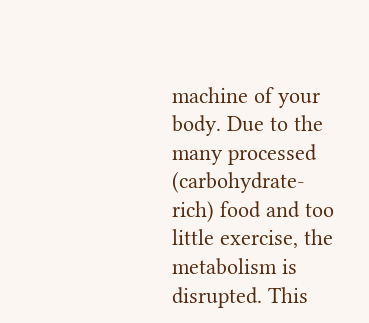machine of your body. Due to the many processed (carbohydrate-rich) food and too little exercise, the metabolism is disrupted. This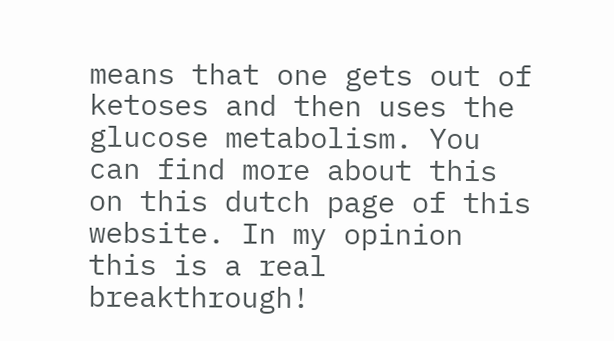means that one gets out of ketoses and then uses the glucose metabolism. You can find more about this on this dutch page of this website. In my opinion this is a real breakthrough!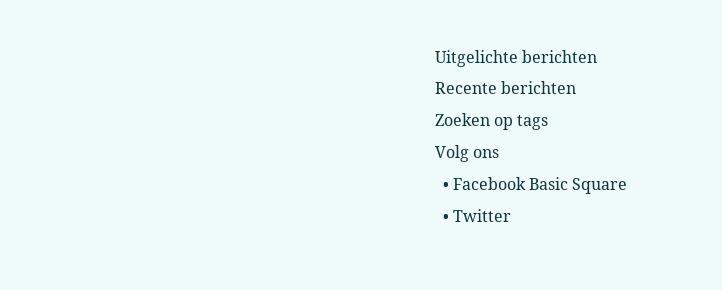Uitgelichte berichten
Recente berichten
Zoeken op tags
Volg ons
  • Facebook Basic Square
  • Twitter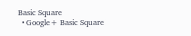Basic Square
  • Google+ Basic Square